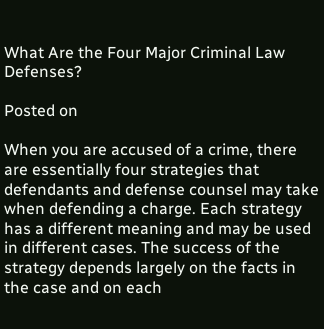What Are the Four Major Criminal Law Defenses?

Posted on

When you are accused of a crime, there are essentially four strategies that defendants and defense counsel may take when defending a charge. Each strategy has a different meaning and may be used in different cases. The success of the strategy depends largely on the facts in the case and on each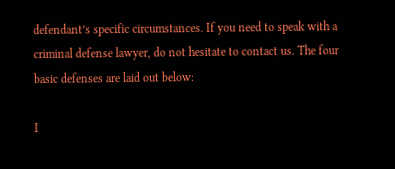defendant’s specific circumstances. If you need to speak with a criminal defense lawyer, do not hesitate to contact us. The four basic defenses are laid out below:

I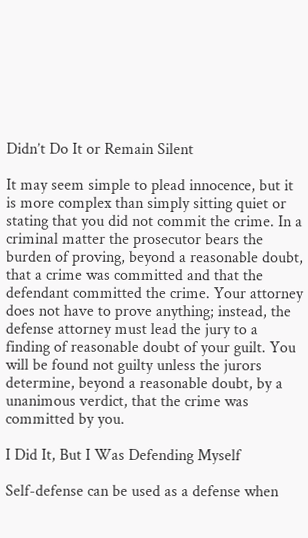Didn’t Do It or Remain Silent

It may seem simple to plead innocence, but it is more complex than simply sitting quiet or stating that you did not commit the crime. In a criminal matter the prosecutor bears the burden of proving, beyond a reasonable doubt, that a crime was committed and that the defendant committed the crime. Your attorney does not have to prove anything; instead, the defense attorney must lead the jury to a finding of reasonable doubt of your guilt. You will be found not guilty unless the jurors determine, beyond a reasonable doubt, by a unanimous verdict, that the crime was committed by you.

I Did It, But I Was Defending Myself

Self-defense can be used as a defense when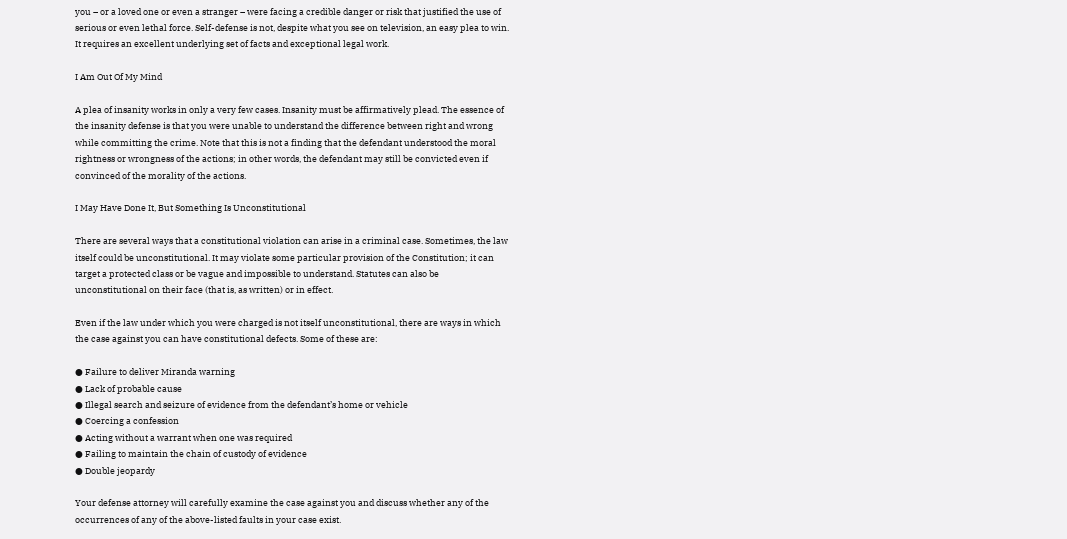you – or a loved one or even a stranger – were facing a credible danger or risk that justified the use of serious or even lethal force. Self-defense is not, despite what you see on television, an easy plea to win. It requires an excellent underlying set of facts and exceptional legal work.

I Am Out Of My Mind

A plea of insanity works in only a very few cases. Insanity must be affirmatively plead. The essence of the insanity defense is that you were unable to understand the difference between right and wrong while committing the crime. Note that this is not a finding that the defendant understood the moral rightness or wrongness of the actions; in other words, the defendant may still be convicted even if convinced of the morality of the actions.

I May Have Done It, But Something Is Unconstitutional

There are several ways that a constitutional violation can arise in a criminal case. Sometimes, the law itself could be unconstitutional. It may violate some particular provision of the Constitution; it can target a protected class or be vague and impossible to understand. Statutes can also be unconstitutional on their face (that is, as written) or in effect.

Even if the law under which you were charged is not itself unconstitutional, there are ways in which the case against you can have constitutional defects. Some of these are:

● Failure to deliver Miranda warning
● Lack of probable cause
● Illegal search and seizure of evidence from the defendant’s home or vehicle
● Coercing a confession
● Acting without a warrant when one was required
● Failing to maintain the chain of custody of evidence
● Double jeopardy

Your defense attorney will carefully examine the case against you and discuss whether any of the occurrences of any of the above-listed faults in your case exist.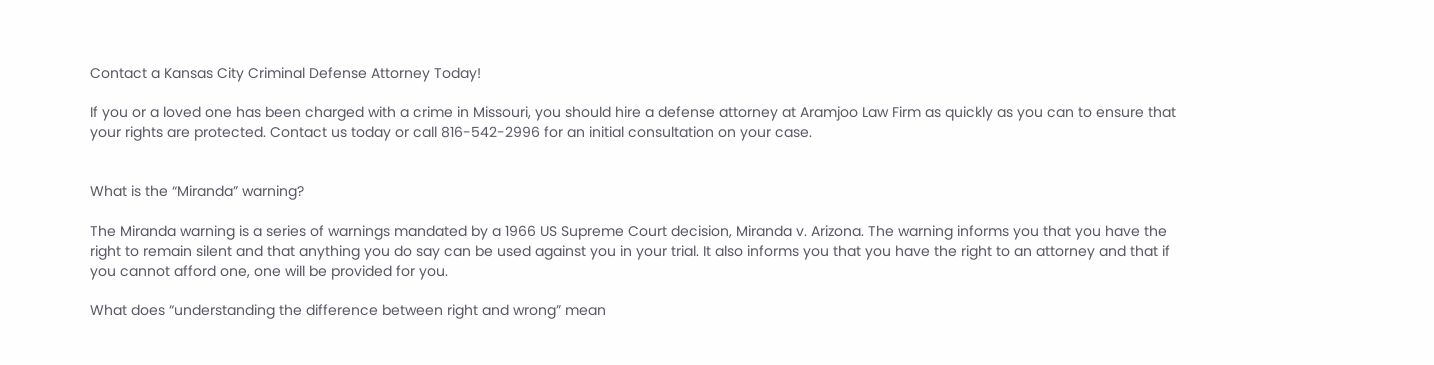Contact a Kansas City Criminal Defense Attorney Today!

If you or a loved one has been charged with a crime in Missouri, you should hire a defense attorney at Aramjoo Law Firm as quickly as you can to ensure that your rights are protected. Contact us today or call 816-542-2996 for an initial consultation on your case.


What is the “Miranda” warning?

The Miranda warning is a series of warnings mandated by a 1966 US Supreme Court decision, Miranda v. Arizona. The warning informs you that you have the right to remain silent and that anything you do say can be used against you in your trial. It also informs you that you have the right to an attorney and that if you cannot afford one, one will be provided for you.

What does “understanding the difference between right and wrong” mean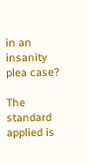in an insanity plea case?

The standard applied is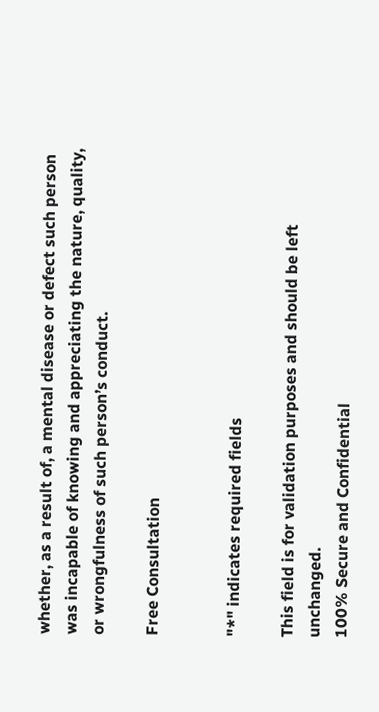whether, as a result of, a mental disease or defect such person was incapable of knowing and appreciating the nature, quality, or wrongfulness of such person’s conduct.

Free Consultation


"*" indicates required fields

This field is for validation purposes and should be left unchanged.
100% Secure and Confidential